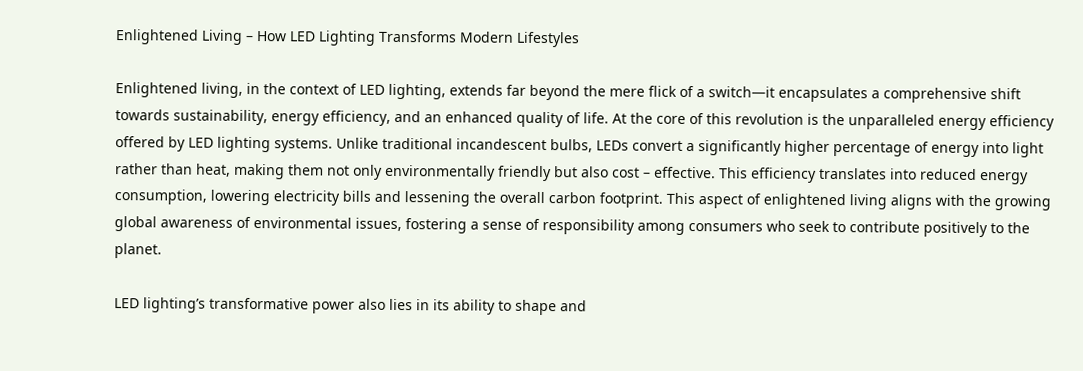Enlightened Living – How LED Lighting Transforms Modern Lifestyles

Enlightened living, in the context of LED lighting, extends far beyond the mere flick of a switch—it encapsulates a comprehensive shift towards sustainability, energy efficiency, and an enhanced quality of life. At the core of this revolution is the unparalleled energy efficiency offered by LED lighting systems. Unlike traditional incandescent bulbs, LEDs convert a significantly higher percentage of energy into light rather than heat, making them not only environmentally friendly but also cost – effective. This efficiency translates into reduced energy consumption, lowering electricity bills and lessening the overall carbon footprint. This aspect of enlightened living aligns with the growing global awareness of environmental issues, fostering a sense of responsibility among consumers who seek to contribute positively to the planet.

LED lighting’s transformative power also lies in its ability to shape and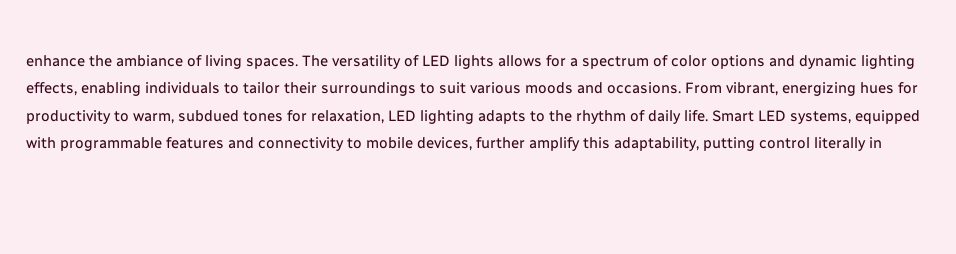enhance the ambiance of living spaces. The versatility of LED lights allows for a spectrum of color options and dynamic lighting effects, enabling individuals to tailor their surroundings to suit various moods and occasions. From vibrant, energizing hues for productivity to warm, subdued tones for relaxation, LED lighting adapts to the rhythm of daily life. Smart LED systems, equipped with programmable features and connectivity to mobile devices, further amplify this adaptability, putting control literally in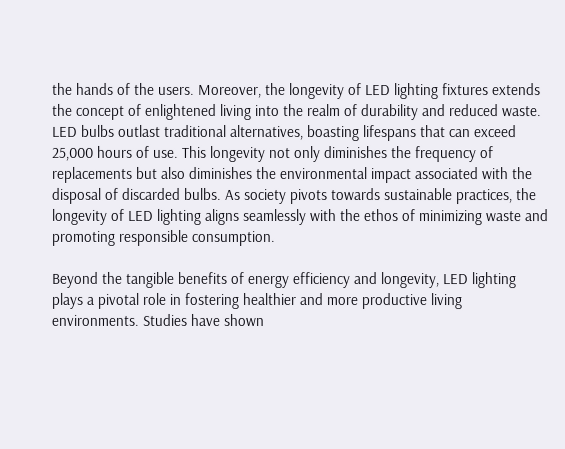the hands of the users. Moreover, the longevity of LED lighting fixtures extends the concept of enlightened living into the realm of durability and reduced waste. LED bulbs outlast traditional alternatives, boasting lifespans that can exceed 25,000 hours of use. This longevity not only diminishes the frequency of replacements but also diminishes the environmental impact associated with the disposal of discarded bulbs. As society pivots towards sustainable practices, the longevity of LED lighting aligns seamlessly with the ethos of minimizing waste and promoting responsible consumption.

Beyond the tangible benefits of energy efficiency and longevity, LED lighting plays a pivotal role in fostering healthier and more productive living environments. Studies have shown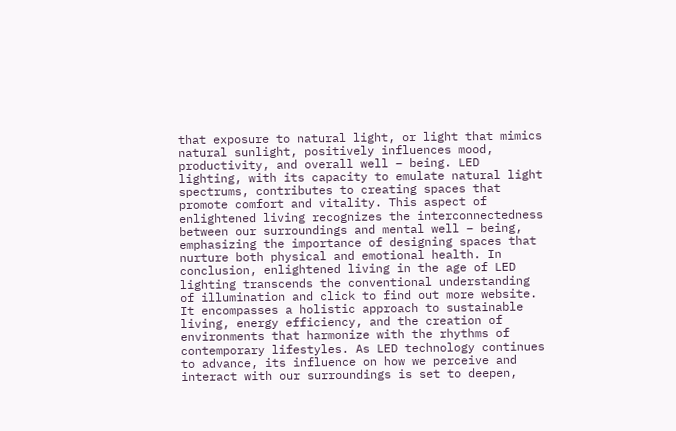that exposure to natural light, or light that mimics natural sunlight, positively influences mood, productivity, and overall well – being. LED lighting, with its capacity to emulate natural light spectrums, contributes to creating spaces that promote comfort and vitality. This aspect of enlightened living recognizes the interconnectedness between our surroundings and mental well – being, emphasizing the importance of designing spaces that nurture both physical and emotional health. In conclusion, enlightened living in the age of LED lighting transcends the conventional understanding of illumination and click to find out more website. It encompasses a holistic approach to sustainable living, energy efficiency, and the creation of environments that harmonize with the rhythms of contemporary lifestyles. As LED technology continues to advance, its influence on how we perceive and interact with our surroundings is set to deepen,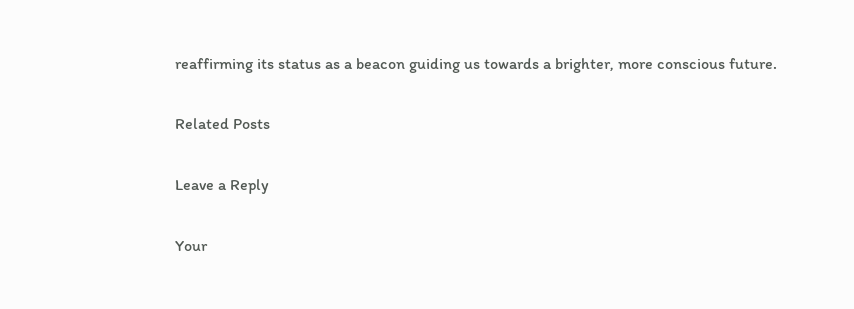reaffirming its status as a beacon guiding us towards a brighter, more conscious future.

Related Posts

Leave a Reply

Your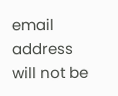email address will not be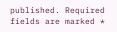published. Required fields are marked *